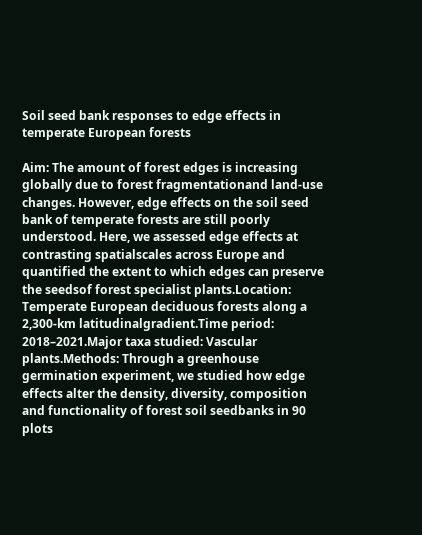Soil seed bank responses to edge effects in temperate European forests

Aim: The amount of forest edges is increasing globally due to forest fragmentationand land-use changes. However, edge effects on the soil seed bank of temperate forests are still poorly understood. Here, we assessed edge effects at contrasting spatialscales across Europe and quantified the extent to which edges can preserve the seedsof forest specialist plants.Location: Temperate European deciduous forests along a 2,300-km latitudinalgradient.Time period: 2018–2021.Major taxa studied: Vascular plants.Methods: Through a greenhouse germination experiment, we studied how edge effects alter the density, diversity, composition and functionality of forest soil seedbanks in 90 plots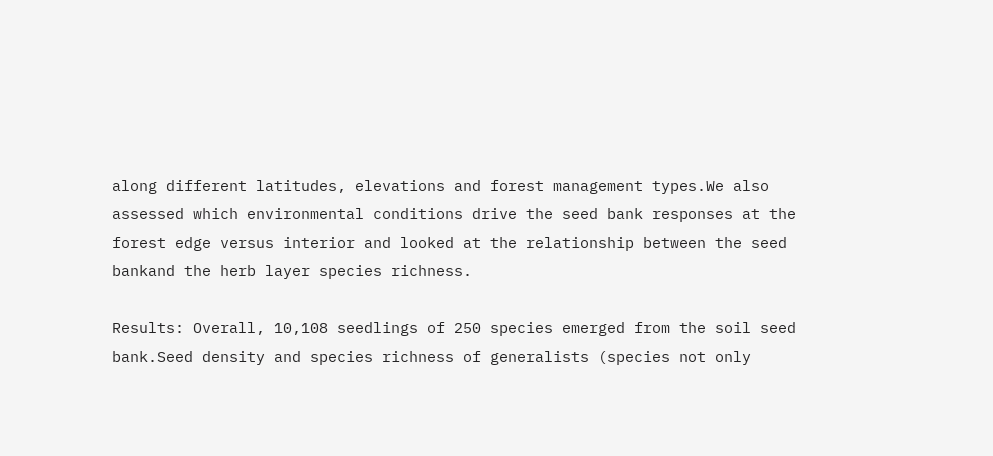along different latitudes, elevations and forest management types.We also assessed which environmental conditions drive the seed bank responses at the forest edge versus interior and looked at the relationship between the seed bankand the herb layer species richness.

Results: Overall, 10,108 seedlings of 250 species emerged from the soil seed bank.Seed density and species richness of generalists (species not only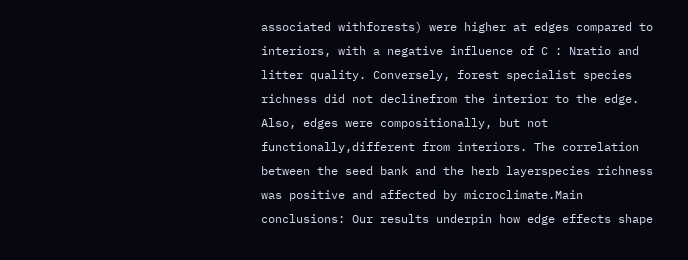associated withforests) were higher at edges compared to interiors, with a negative influence of C : Nratio and litter quality. Conversely, forest specialist species richness did not declinefrom the interior to the edge. Also, edges were compositionally, but not functionally,different from interiors. The correlation between the seed bank and the herb layerspecies richness was positive and affected by microclimate.Main conclusions: Our results underpin how edge effects shape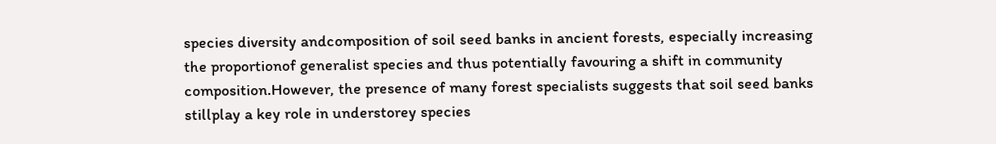species diversity andcomposition of soil seed banks in ancient forests, especially increasing the proportionof generalist species and thus potentially favouring a shift in community composition.However, the presence of many forest specialists suggests that soil seed banks stillplay a key role in understorey species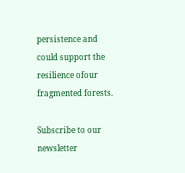persistence and could support the resilience ofour fragmented forests.

Subscribe to our newsletter